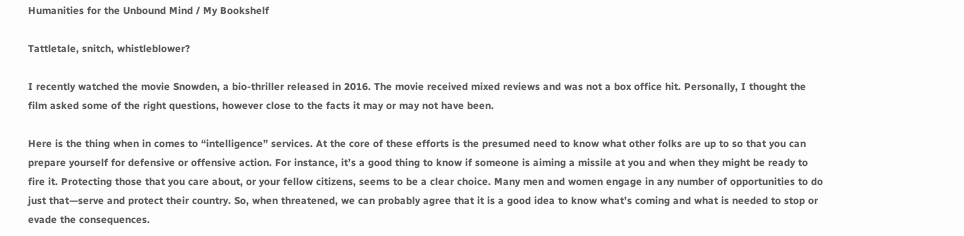Humanities for the Unbound Mind / My Bookshelf

Tattletale, snitch, whistleblower?

I recently watched the movie Snowden, a bio-thriller released in 2016. The movie received mixed reviews and was not a box office hit. Personally, I thought the film asked some of the right questions, however close to the facts it may or may not have been.

Here is the thing when in comes to “intelligence” services. At the core of these efforts is the presumed need to know what other folks are up to so that you can prepare yourself for defensive or offensive action. For instance, it’s a good thing to know if someone is aiming a missile at you and when they might be ready to fire it. Protecting those that you care about, or your fellow citizens, seems to be a clear choice. Many men and women engage in any number of opportunities to do just that—serve and protect their country. So, when threatened, we can probably agree that it is a good idea to know what’s coming and what is needed to stop or evade the consequences.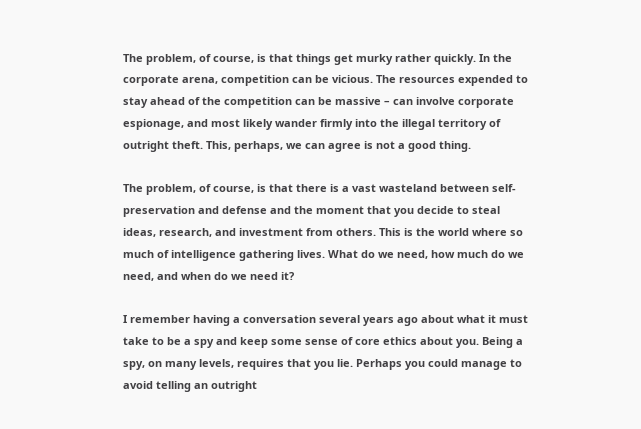The problem, of course, is that things get murky rather quickly. In the corporate arena, competition can be vicious. The resources expended to stay ahead of the competition can be massive – can involve corporate espionage, and most likely wander firmly into the illegal territory of outright theft. This, perhaps, we can agree is not a good thing.

The problem, of course, is that there is a vast wasteland between self-preservation and defense and the moment that you decide to steal ideas, research, and investment from others. This is the world where so much of intelligence gathering lives. What do we need, how much do we need, and when do we need it?

I remember having a conversation several years ago about what it must take to be a spy and keep some sense of core ethics about you. Being a spy, on many levels, requires that you lie. Perhaps you could manage to avoid telling an outright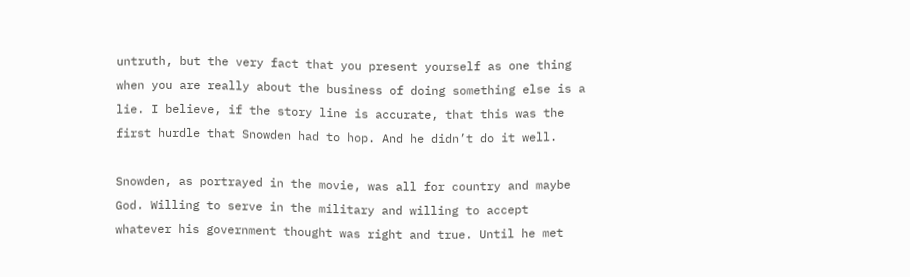untruth, but the very fact that you present yourself as one thing when you are really about the business of doing something else is a lie. I believe, if the story line is accurate, that this was the first hurdle that Snowden had to hop. And he didn’t do it well.

Snowden, as portrayed in the movie, was all for country and maybe God. Willing to serve in the military and willing to accept whatever his government thought was right and true. Until he met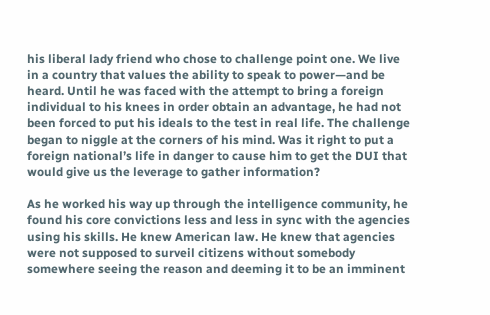his liberal lady friend who chose to challenge point one. We live in a country that values the ability to speak to power—and be heard. Until he was faced with the attempt to bring a foreign individual to his knees in order obtain an advantage, he had not been forced to put his ideals to the test in real life. The challenge began to niggle at the corners of his mind. Was it right to put a foreign national’s life in danger to cause him to get the DUI that would give us the leverage to gather information?

As he worked his way up through the intelligence community, he found his core convictions less and less in sync with the agencies using his skills. He knew American law. He knew that agencies were not supposed to surveil citizens without somebody somewhere seeing the reason and deeming it to be an imminent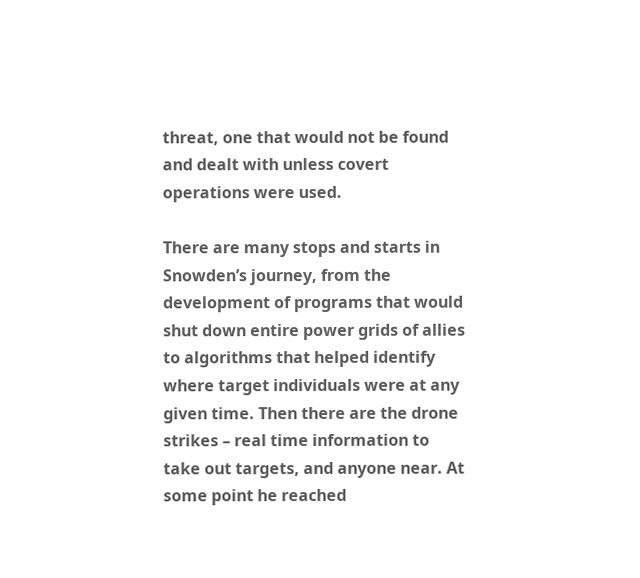threat, one that would not be found and dealt with unless covert operations were used.

There are many stops and starts in Snowden’s journey, from the development of programs that would shut down entire power grids of allies to algorithms that helped identify where target individuals were at any given time. Then there are the drone strikes – real time information to take out targets, and anyone near. At some point he reached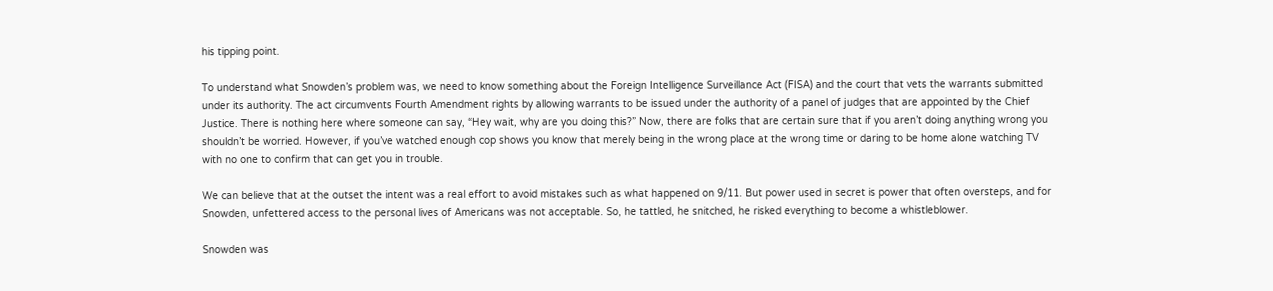his tipping point.

To understand what Snowden’s problem was, we need to know something about the Foreign Intelligence Surveillance Act (FISA) and the court that vets the warrants submitted under its authority. The act circumvents Fourth Amendment rights by allowing warrants to be issued under the authority of a panel of judges that are appointed by the Chief Justice. There is nothing here where someone can say, “Hey wait, why are you doing this?” Now, there are folks that are certain sure that if you aren’t doing anything wrong you shouldn’t be worried. However, if you’ve watched enough cop shows you know that merely being in the wrong place at the wrong time or daring to be home alone watching TV with no one to confirm that can get you in trouble.

We can believe that at the outset the intent was a real effort to avoid mistakes such as what happened on 9/11. But power used in secret is power that often oversteps, and for Snowden, unfettered access to the personal lives of Americans was not acceptable. So, he tattled, he snitched, he risked everything to become a whistleblower.

Snowden was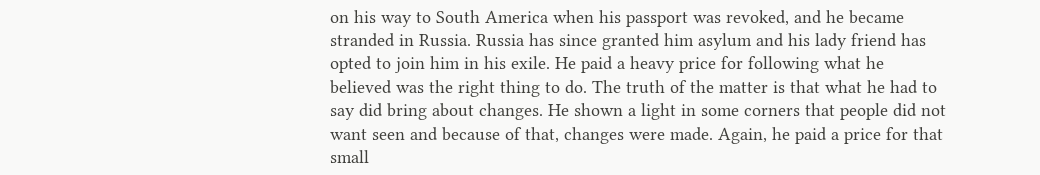on his way to South America when his passport was revoked, and he became stranded in Russia. Russia has since granted him asylum and his lady friend has opted to join him in his exile. He paid a heavy price for following what he believed was the right thing to do. The truth of the matter is that what he had to say did bring about changes. He shown a light in some corners that people did not want seen and because of that, changes were made. Again, he paid a price for that small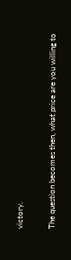victory.

The question becomes then, what price are you willing to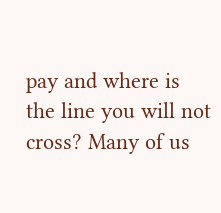pay and where is the line you will not cross? Many of us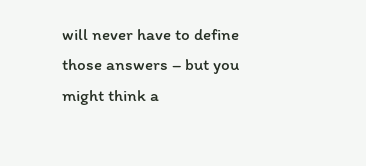will never have to define those answers – but you might think a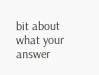bit about what your answer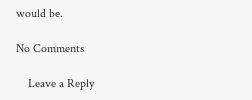would be.

No Comments

    Leave a Reply